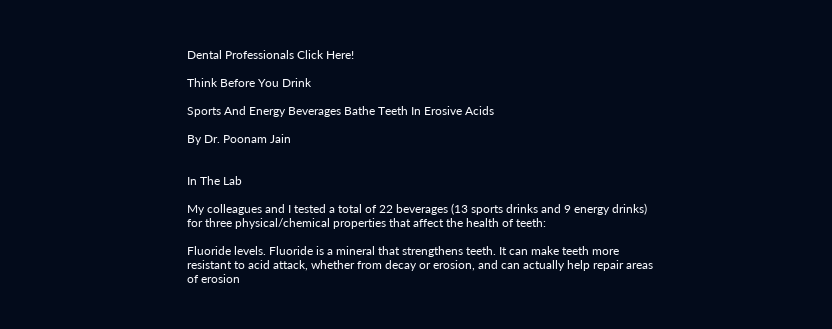Dental Professionals Click Here!

Think Before You Drink

Sports And Energy Beverages Bathe Teeth In Erosive Acids

By Dr. Poonam Jain


In The Lab

My colleagues and I tested a total of 22 beverages (13 sports drinks and 9 energy drinks) for three physical/chemical properties that affect the health of teeth:

Fluoride levels. Fluoride is a mineral that strengthens teeth. It can make teeth more resistant to acid attack, whether from decay or erosion, and can actually help repair areas of erosion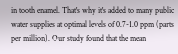in tooth enamel. That's why it's added to many public water supplies at optimal levels of 0.7-1.0 ppm (parts per million). Our study found that the mean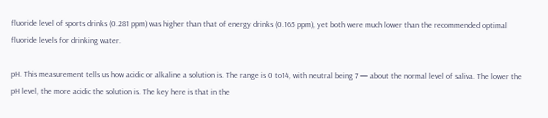fluoride level of sports drinks (0.281 ppm) was higher than that of energy drinks (0.165 ppm), yet both were much lower than the recommended optimal fluoride levels for drinking water.

pH. This measurement tells us how acidic or alkaline a solution is. The range is 0 to14, with neutral being 7 — about the normal level of saliva. The lower the pH level, the more acidic the solution is. The key here is that in the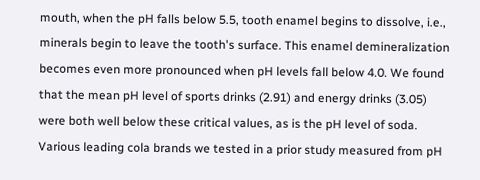mouth, when the pH falls below 5.5, tooth enamel begins to dissolve, i.e., minerals begin to leave the tooth's surface. This enamel demineralization becomes even more pronounced when pH levels fall below 4.0. We found that the mean pH level of sports drinks (2.91) and energy drinks (3.05) were both well below these critical values, as is the pH level of soda. Various leading cola brands we tested in a prior study measured from pH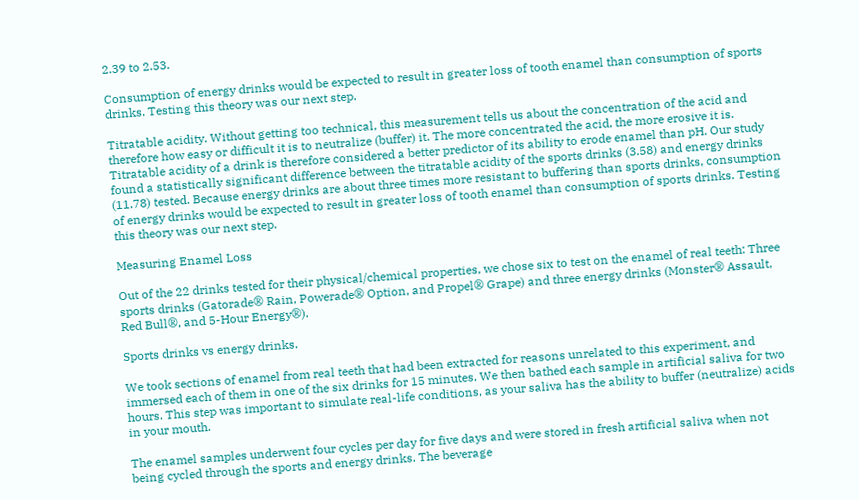2.39 to 2.53.

Consumption of energy drinks would be expected to result in greater loss of tooth enamel than consumption of sports drinks. Testing this theory was our next step.

Titratable acidity. Without getting too technical, this measurement tells us about the concentration of the acid and therefore how easy or difficult it is to neutralize (buffer) it. The more concentrated the acid, the more erosive it is. Titratable acidity of a drink is therefore considered a better predictor of its ability to erode enamel than pH. Our study found a statistically significant difference between the titratable acidity of the sports drinks (3.58) and energy drinks (11.78) tested. Because energy drinks are about three times more resistant to buffering than sports drinks, consumption of energy drinks would be expected to result in greater loss of tooth enamel than consumption of sports drinks. Testing this theory was our next step.

Measuring Enamel Loss

Out of the 22 drinks tested for their physical/chemical properties, we chose six to test on the enamel of real teeth: Three sports drinks (Gatorade® Rain, Powerade® Option, and Propel® Grape) and three energy drinks (Monster® Assault, Red Bull®, and 5-Hour Energy®).

Sports drinks vs energy drinks.

We took sections of enamel from real teeth that had been extracted for reasons unrelated to this experiment, and immersed each of them in one of the six drinks for 15 minutes. We then bathed each sample in artificial saliva for two hours. This step was important to simulate real-life conditions, as your saliva has the ability to buffer (neutralize) acids in your mouth.

The enamel samples underwent four cycles per day for five days and were stored in fresh artificial saliva when not being cycled through the sports and energy drinks. The beverage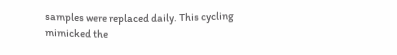samples were replaced daily. This cycling mimicked the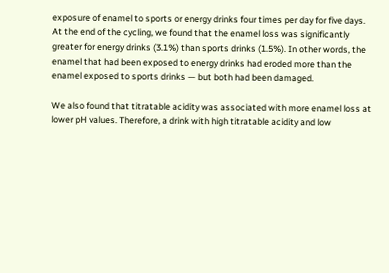exposure of enamel to sports or energy drinks four times per day for five days. At the end of the cycling, we found that the enamel loss was significantly greater for energy drinks (3.1%) than sports drinks (1.5%). In other words, the enamel that had been exposed to energy drinks had eroded more than the enamel exposed to sports drinks — but both had been damaged.

We also found that titratable acidity was associated with more enamel loss at lower pH values. Therefore, a drink with high titratable acidity and low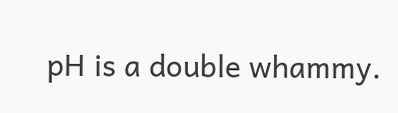pH is a double whammy.